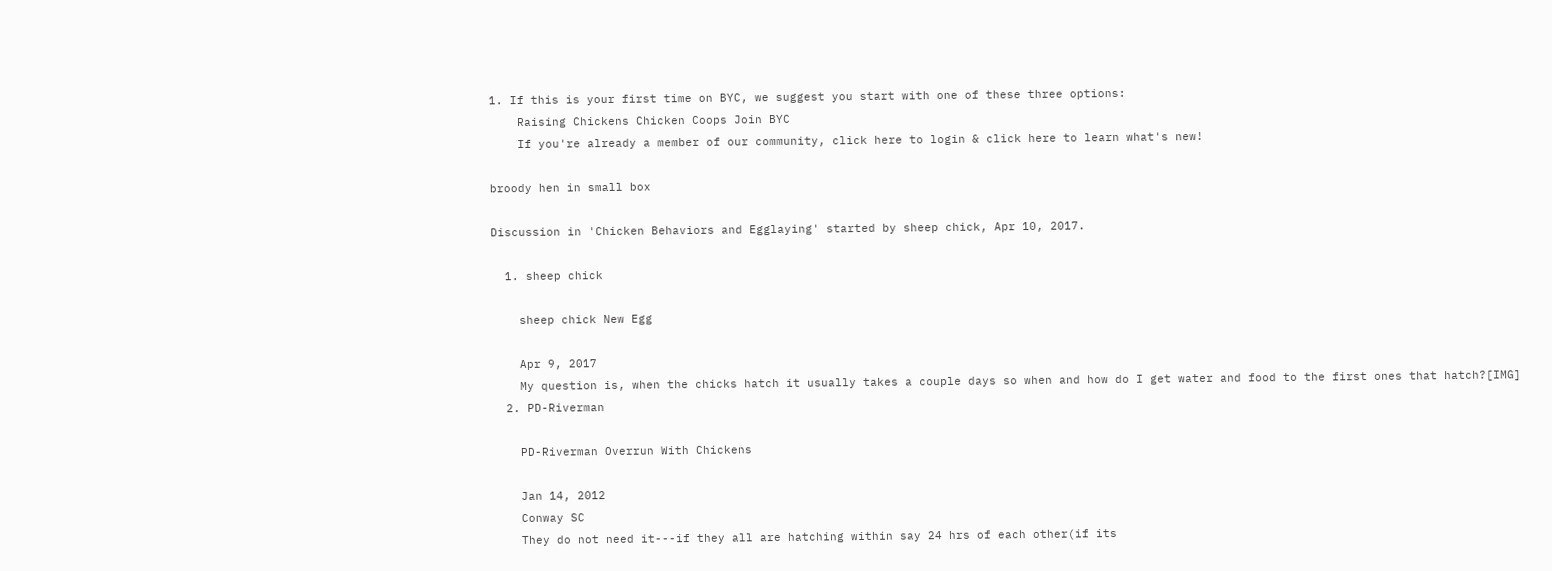1. If this is your first time on BYC, we suggest you start with one of these three options:
    Raising Chickens Chicken Coops Join BYC
    If you're already a member of our community, click here to login & click here to learn what's new!

broody hen in small box

Discussion in 'Chicken Behaviors and Egglaying' started by sheep chick, Apr 10, 2017.

  1. sheep chick

    sheep chick New Egg

    Apr 9, 2017
    My question is, when the chicks hatch it usually takes a couple days so when and how do I get water and food to the first ones that hatch?[IMG]
  2. PD-Riverman

    PD-Riverman Overrun With Chickens

    Jan 14, 2012
    Conway SC
    They do not need it---if they all are hatching within say 24 hrs of each other(if its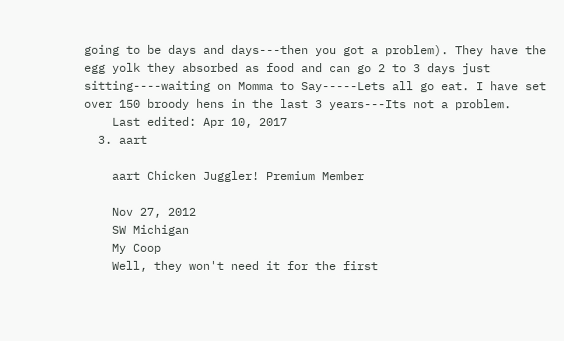going to be days and days---then you got a problem). They have the egg yolk they absorbed as food and can go 2 to 3 days just sitting----waiting on Momma to Say-----Lets all go eat. I have set over 150 broody hens in the last 3 years---Its not a problem.
    Last edited: Apr 10, 2017
  3. aart

    aart Chicken Juggler! Premium Member

    Nov 27, 2012
    SW Michigan
    My Coop
    Well, they won't need it for the first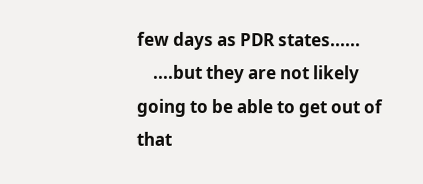few days as PDR states......
    ....but they are not likely going to be able to get out of that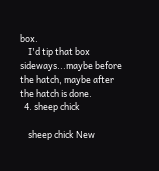box.
    I'd tip that box sideways...maybe before the hatch, maybe after the hatch is done.
  4. sheep chick

    sheep chick New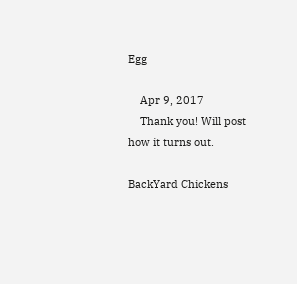Egg

    Apr 9, 2017
    Thank you! Will post how it turns out.

BackYard Chickens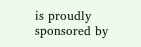is proudly sponsored by